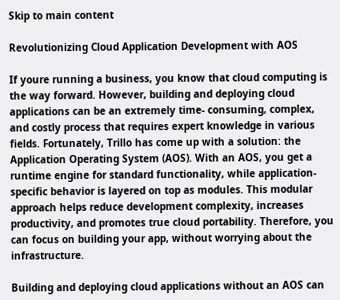Skip to main content

Revolutionizing Cloud Application Development with AOS

If youre running a business, you know that cloud computing is the way forward. However, building and deploying cloud applications can be an extremely time- consuming, complex, and costly process that requires expert knowledge in various fields. Fortunately, Trillo has come up with a solution: the Application Operating System (AOS). With an AOS, you get a runtime engine for standard functionality, while application-specific behavior is layered on top as modules. This modular approach helps reduce development complexity, increases productivity, and promotes true cloud portability. Therefore, you can focus on building your app, without worrying about the infrastructure.

Building and deploying cloud applications without an AOS can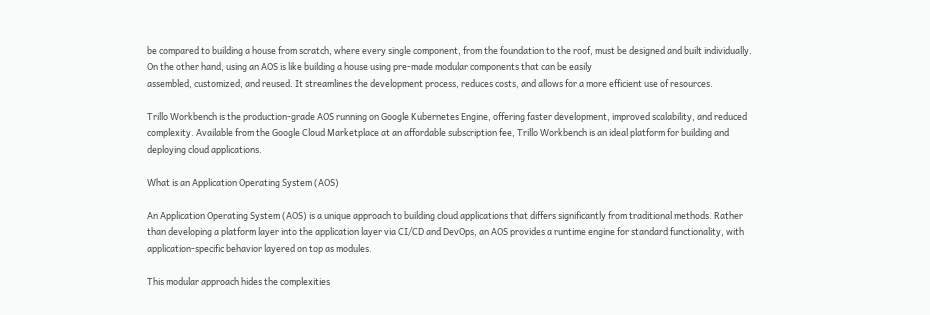be compared to building a house from scratch, where every single component, from the foundation to the roof, must be designed and built individually. On the other hand, using an AOS is like building a house using pre-made modular components that can be easily
assembled, customized, and reused. It streamlines the development process, reduces costs, and allows for a more efficient use of resources.

Trillo Workbench is the production-grade AOS running on Google Kubernetes Engine, offering faster development, improved scalability, and reduced complexity. Available from the Google Cloud Marketplace at an affordable subscription fee, Trillo Workbench is an ideal platform for building and deploying cloud applications.

What is an Application Operating System (AOS)

An Application Operating System (AOS) is a unique approach to building cloud applications that differs significantly from traditional methods. Rather than developing a platform layer into the application layer via CI/CD and DevOps, an AOS provides a runtime engine for standard functionality, with application-specific behavior layered on top as modules.

This modular approach hides the complexities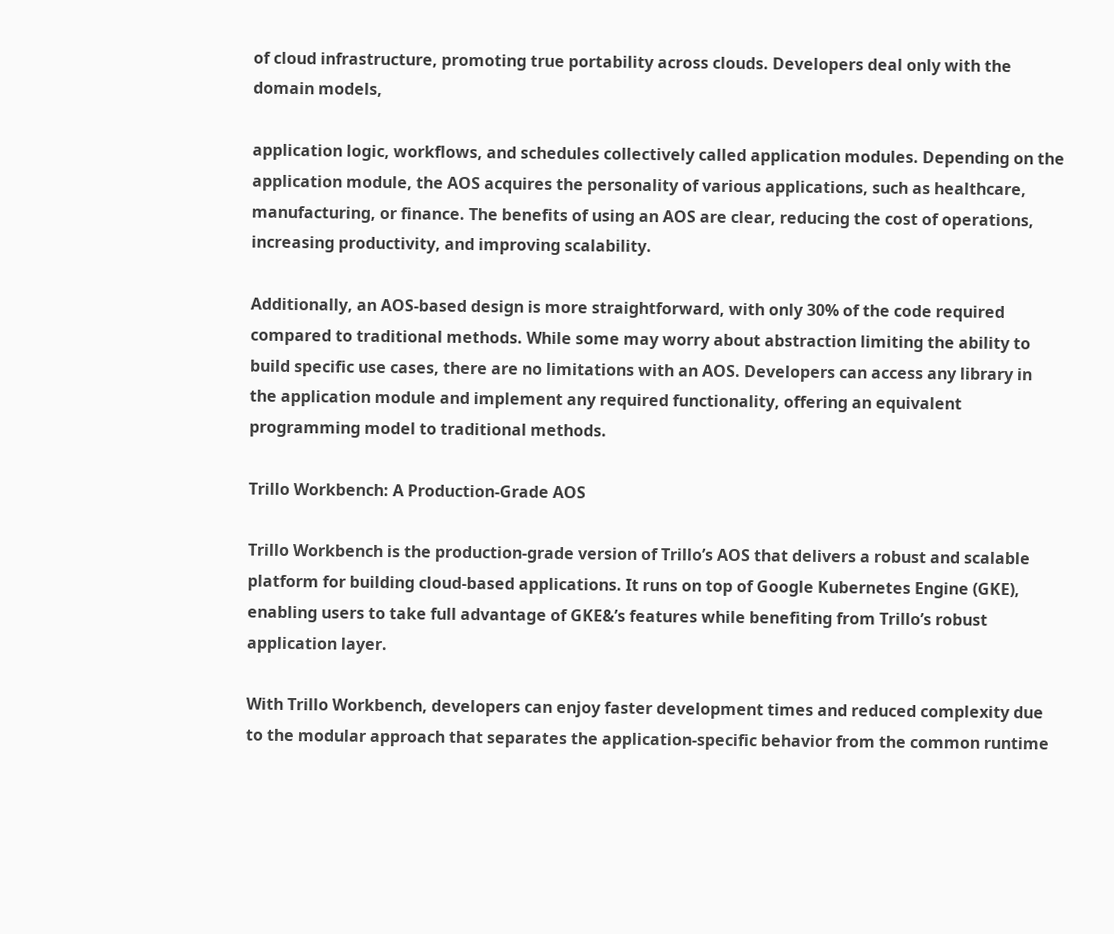of cloud infrastructure, promoting true portability across clouds. Developers deal only with the domain models,

application logic, workflows, and schedules collectively called application modules. Depending on the application module, the AOS acquires the personality of various applications, such as healthcare, manufacturing, or finance. The benefits of using an AOS are clear, reducing the cost of operations, increasing productivity, and improving scalability.

Additionally, an AOS-based design is more straightforward, with only 30% of the code required compared to traditional methods. While some may worry about abstraction limiting the ability to build specific use cases, there are no limitations with an AOS. Developers can access any library in the application module and implement any required functionality, offering an equivalent programming model to traditional methods.

Trillo Workbench: A Production-Grade AOS

Trillo Workbench is the production-grade version of Trillo’s AOS that delivers a robust and scalable platform for building cloud-based applications. It runs on top of Google Kubernetes Engine (GKE), enabling users to take full advantage of GKE&’s features while benefiting from Trillo’s robust application layer.

With Trillo Workbench, developers can enjoy faster development times and reduced complexity due to the modular approach that separates the application-specific behavior from the common runtime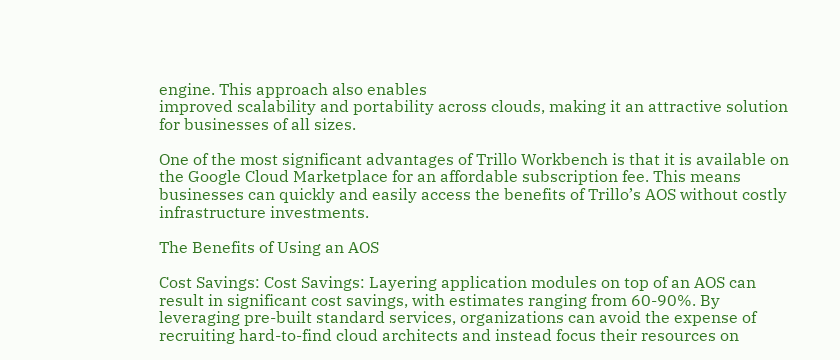engine. This approach also enables
improved scalability and portability across clouds, making it an attractive solution for businesses of all sizes.

One of the most significant advantages of Trillo Workbench is that it is available on the Google Cloud Marketplace for an affordable subscription fee. This means businesses can quickly and easily access the benefits of Trillo’s AOS without costly infrastructure investments.

The Benefits of Using an AOS

Cost Savings: Cost Savings: Layering application modules on top of an AOS can result in significant cost savings, with estimates ranging from 60-90%. By leveraging pre-built standard services, organizations can avoid the expense of recruiting hard-to-find cloud architects and instead focus their resources on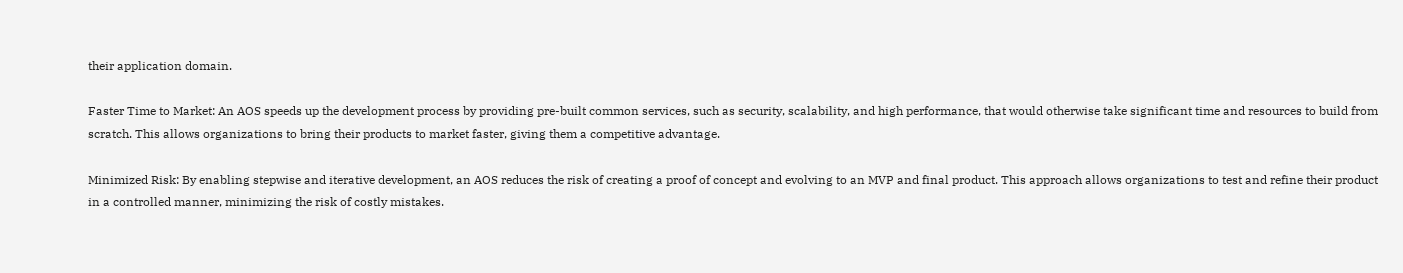their application domain.

Faster Time to Market: An AOS speeds up the development process by providing pre-built common services, such as security, scalability, and high performance, that would otherwise take significant time and resources to build from scratch. This allows organizations to bring their products to market faster, giving them a competitive advantage.

Minimized Risk: By enabling stepwise and iterative development, an AOS reduces the risk of creating a proof of concept and evolving to an MVP and final product. This approach allows organizations to test and refine their product in a controlled manner, minimizing the risk of costly mistakes.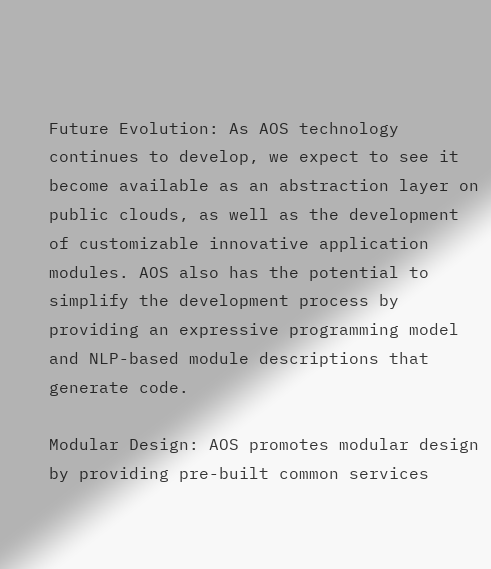Future Evolution: As AOS technology continues to develop, we expect to see it become available as an abstraction layer on public clouds, as well as the development of customizable innovative application modules. AOS also has the potential to simplify the development process by providing an expressive programming model and NLP-based module descriptions that generate code.

Modular Design: AOS promotes modular design by providing pre-built common services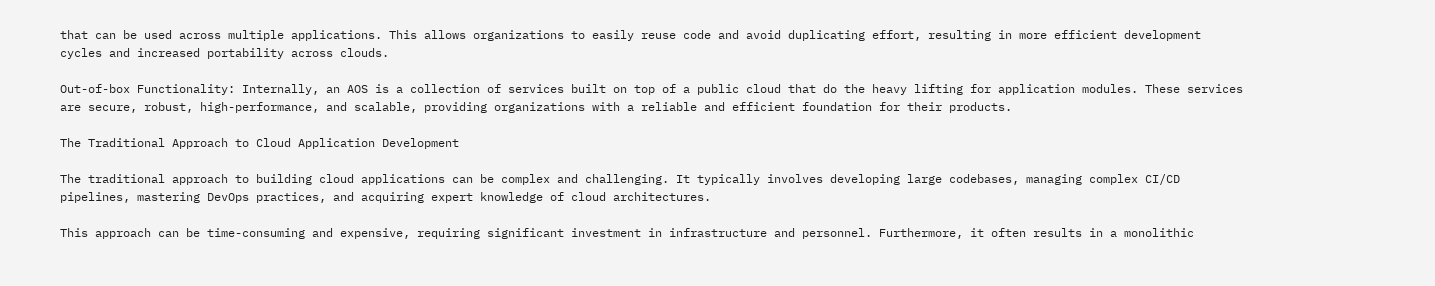that can be used across multiple applications. This allows organizations to easily reuse code and avoid duplicating effort, resulting in more efficient development cycles and increased portability across clouds.

Out-of-box Functionality: Internally, an AOS is a collection of services built on top of a public cloud that do the heavy lifting for application modules. These services are secure, robust, high-performance, and scalable, providing organizations with a reliable and efficient foundation for their products.

The Traditional Approach to Cloud Application Development

The traditional approach to building cloud applications can be complex and challenging. It typically involves developing large codebases, managing complex CI/CD pipelines, mastering DevOps practices, and acquiring expert knowledge of cloud architectures.

This approach can be time-consuming and expensive, requiring significant investment in infrastructure and personnel. Furthermore, it often results in a monolithic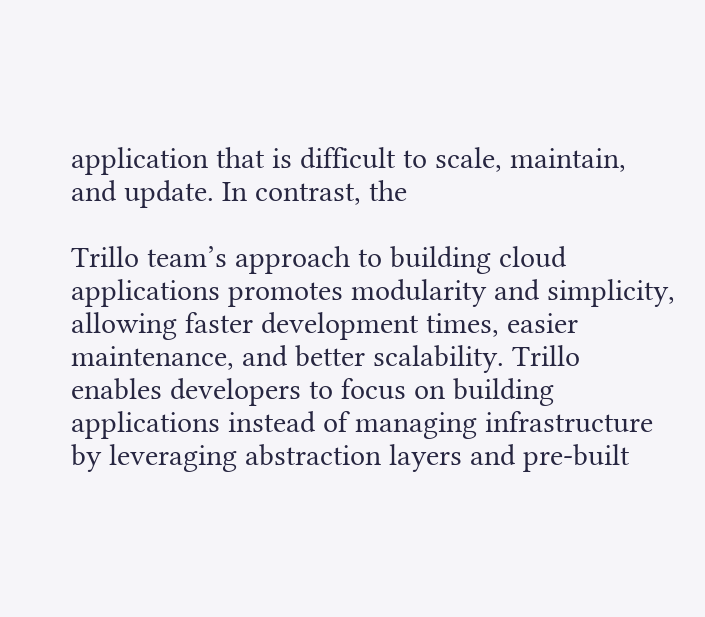application that is difficult to scale, maintain, and update. In contrast, the

Trillo team’s approach to building cloud applications promotes modularity and simplicity, allowing faster development times, easier maintenance, and better scalability. Trillo enables developers to focus on building applications instead of managing infrastructure by leveraging abstraction layers and pre-built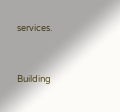services.


Building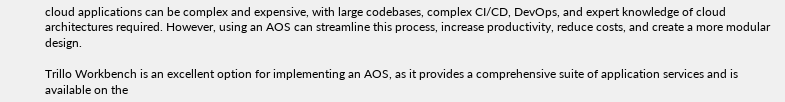cloud applications can be complex and expensive, with large codebases, complex CI/CD, DevOps, and expert knowledge of cloud architectures required. However, using an AOS can streamline this process, increase productivity, reduce costs, and create a more modular design.

Trillo Workbench is an excellent option for implementing an AOS, as it provides a comprehensive suite of application services and is available on the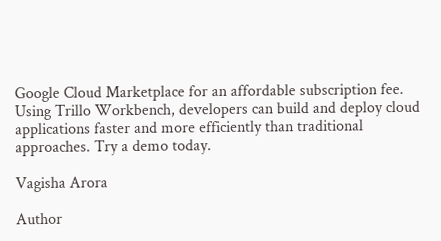Google Cloud Marketplace for an affordable subscription fee. Using Trillo Workbench, developers can build and deploy cloud applications faster and more efficiently than traditional approaches. Try a demo today.

Vagisha Arora

Author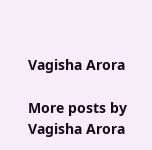Vagisha Arora

More posts by Vagisha Arora